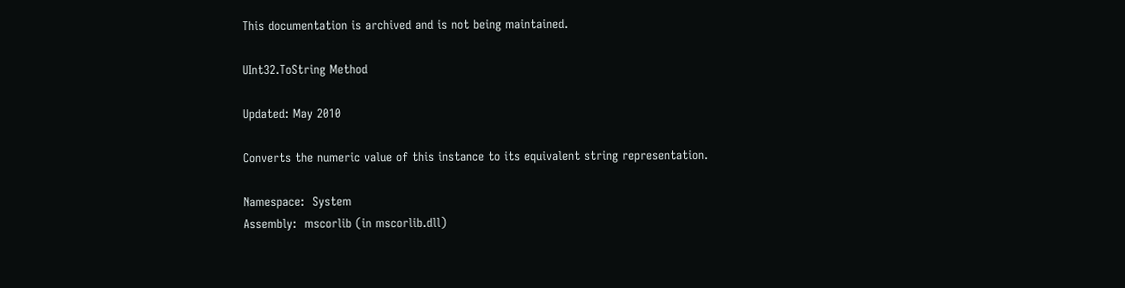This documentation is archived and is not being maintained.

UInt32.ToString Method

Updated: May 2010

Converts the numeric value of this instance to its equivalent string representation.

Namespace:  System
Assembly:  mscorlib (in mscorlib.dll)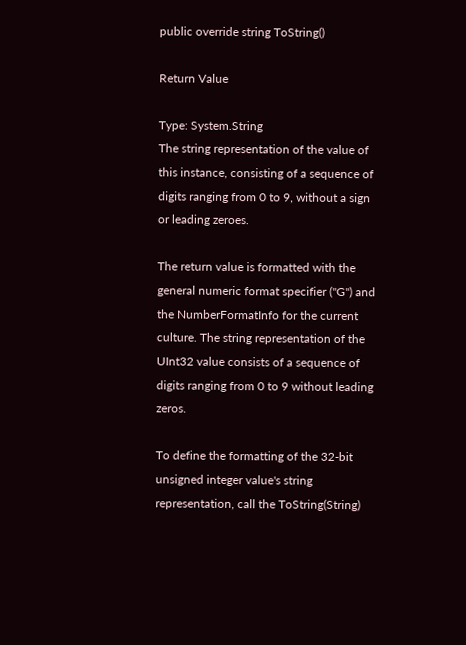public override string ToString()

Return Value

Type: System.String
The string representation of the value of this instance, consisting of a sequence of digits ranging from 0 to 9, without a sign or leading zeroes.

The return value is formatted with the general numeric format specifier ("G") and the NumberFormatInfo for the current culture. The string representation of the UInt32 value consists of a sequence of digits ranging from 0 to 9 without leading zeros.

To define the formatting of the 32-bit unsigned integer value's string representation, call the ToString(String)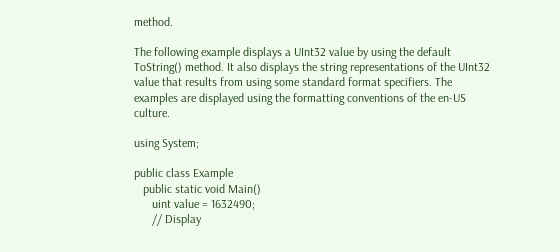method.

The following example displays a UInt32 value by using the default ToString() method. It also displays the string representations of the UInt32 value that results from using some standard format specifiers. The examples are displayed using the formatting conventions of the en-US culture.

using System;

public class Example
   public static void Main()
      uint value = 1632490;
      // Display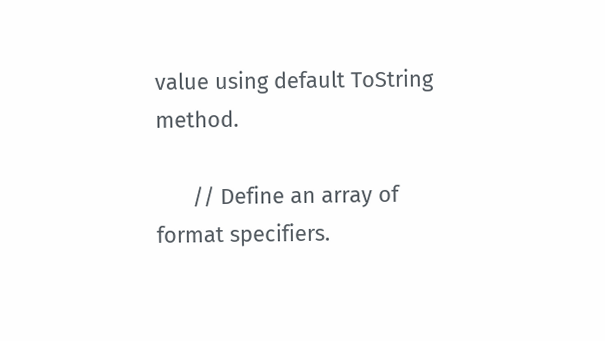value using default ToString method.

      // Define an array of format specifiers.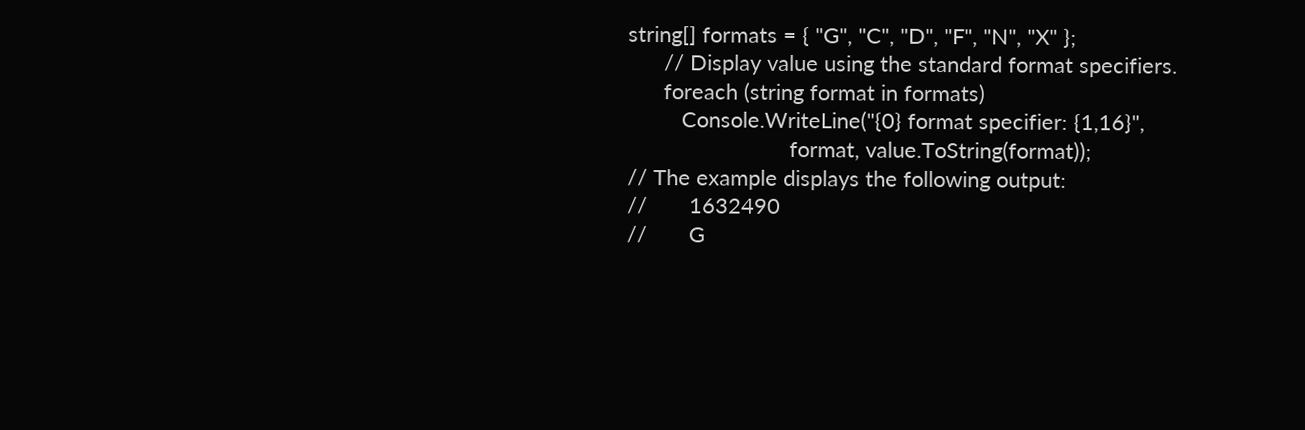string[] formats = { "G", "C", "D", "F", "N", "X" };
      // Display value using the standard format specifiers.
      foreach (string format in formats)
         Console.WriteLine("{0} format specifier: {1,16}",
                           format, value.ToString(format));
// The example displays the following output:
//       1632490
//       G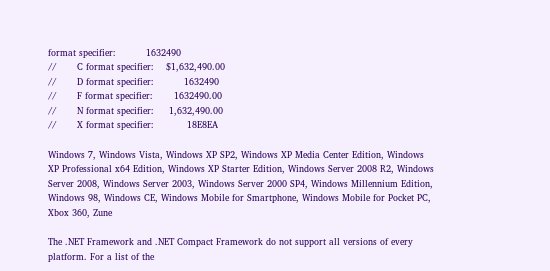format specifier:          1632490
//       C format specifier:    $1,632,490.00
//       D format specifier:          1632490
//       F format specifier:       1632490.00
//       N format specifier:     1,632,490.00
//       X format specifier:           18E8EA

Windows 7, Windows Vista, Windows XP SP2, Windows XP Media Center Edition, Windows XP Professional x64 Edition, Windows XP Starter Edition, Windows Server 2008 R2, Windows Server 2008, Windows Server 2003, Windows Server 2000 SP4, Windows Millennium Edition, Windows 98, Windows CE, Windows Mobile for Smartphone, Windows Mobile for Pocket PC, Xbox 360, Zune

The .NET Framework and .NET Compact Framework do not support all versions of every platform. For a list of the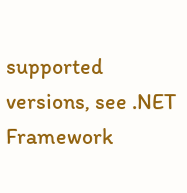supported versions, see .NET Framework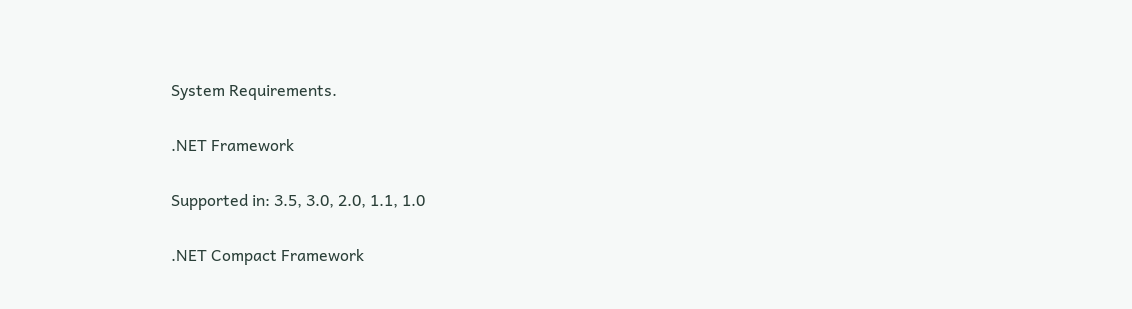System Requirements.

.NET Framework

Supported in: 3.5, 3.0, 2.0, 1.1, 1.0

.NET Compact Framework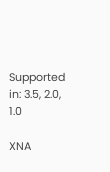Supported in: 3.5, 2.0, 1.0

XNA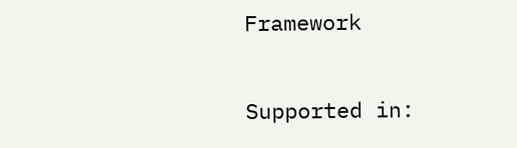Framework

Supported in: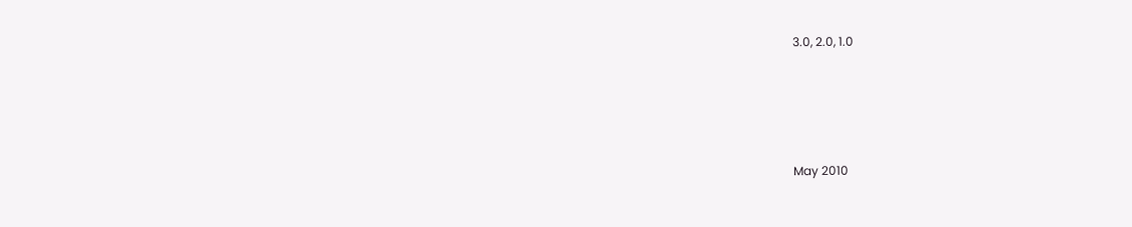3.0, 2.0, 1.0




May 2010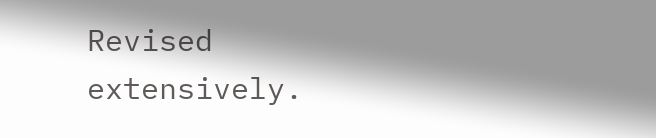Revised extensively.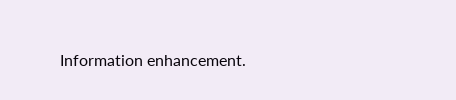Information enhancement.